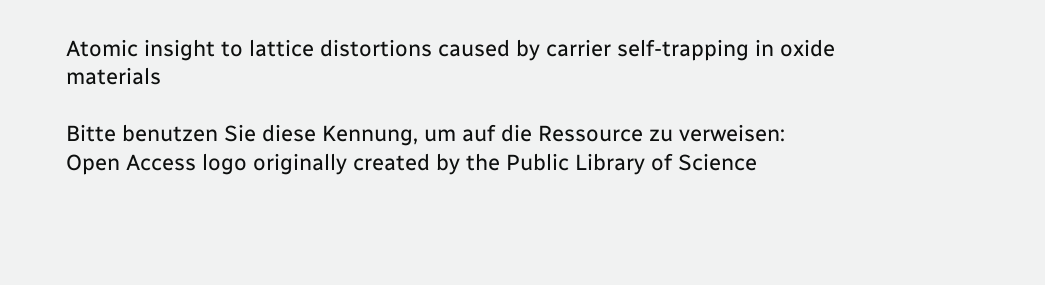Atomic insight to lattice distortions caused by carrier self-trapping in oxide materials

Bitte benutzen Sie diese Kennung, um auf die Ressource zu verweisen:
Open Access logo originally created by the Public Library of Science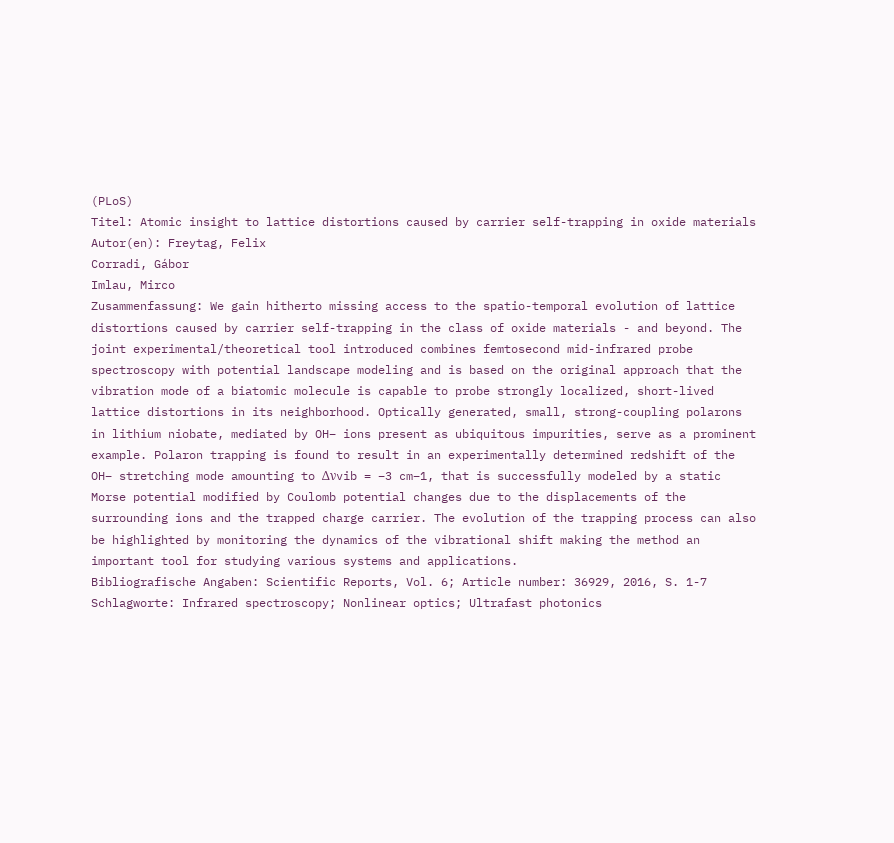(PLoS)
Titel: Atomic insight to lattice distortions caused by carrier self-trapping in oxide materials
Autor(en): Freytag, Felix
Corradi, Gábor
Imlau, Mirco
Zusammenfassung: We gain hitherto missing access to the spatio-temporal evolution of lattice distortions caused by carrier self-trapping in the class of oxide materials - and beyond. The joint experimental/theoretical tool introduced combines femtosecond mid-infrared probe spectroscopy with potential landscape modeling and is based on the original approach that the vibration mode of a biatomic molecule is capable to probe strongly localized, short-lived lattice distortions in its neighborhood. Optically generated, small, strong-coupling polarons in lithium niobate, mediated by OH− ions present as ubiquitous impurities, serve as a prominent example. Polaron trapping is found to result in an experimentally determined redshift of the OH− stretching mode amounting to Δνvib = −3 cm−1, that is successfully modeled by a static Morse potential modified by Coulomb potential changes due to the displacements of the surrounding ions and the trapped charge carrier. The evolution of the trapping process can also be highlighted by monitoring the dynamics of the vibrational shift making the method an important tool for studying various systems and applications.
Bibliografische Angaben: Scientific Reports, Vol. 6; Article number: 36929, 2016, S. 1-7
Schlagworte: Infrared spectroscopy; Nonlinear optics; Ultrafast photonics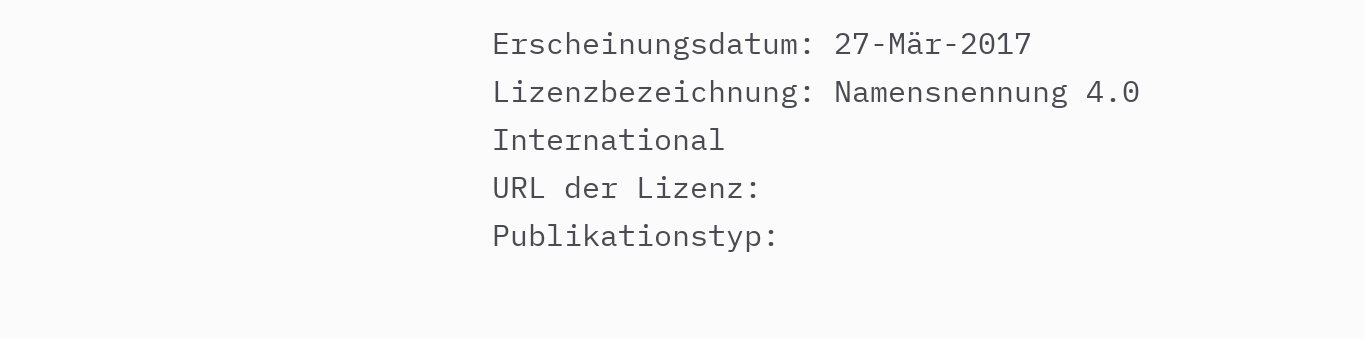Erscheinungsdatum: 27-Mär-2017
Lizenzbezeichnung: Namensnennung 4.0 International
URL der Lizenz:
Publikationstyp: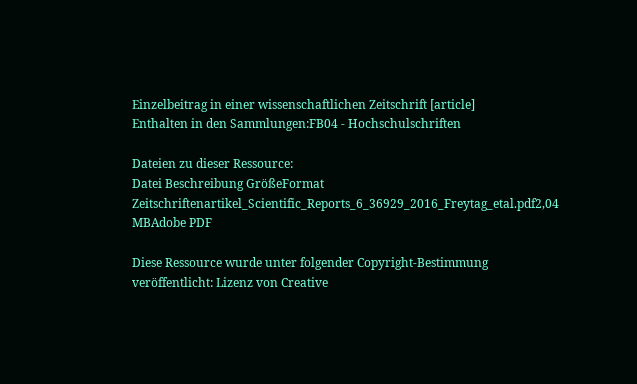Einzelbeitrag in einer wissenschaftlichen Zeitschrift [article]
Enthalten in den Sammlungen:FB04 - Hochschulschriften

Dateien zu dieser Ressource:
Datei Beschreibung GrößeFormat
Zeitschriftenartikel_Scientific_Reports_6_36929_2016_Freytag_etal.pdf2,04 MBAdobe PDF

Diese Ressource wurde unter folgender Copyright-Bestimmung veröffentlicht: Lizenz von Creative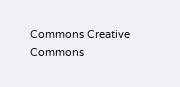Commons Creative Commons